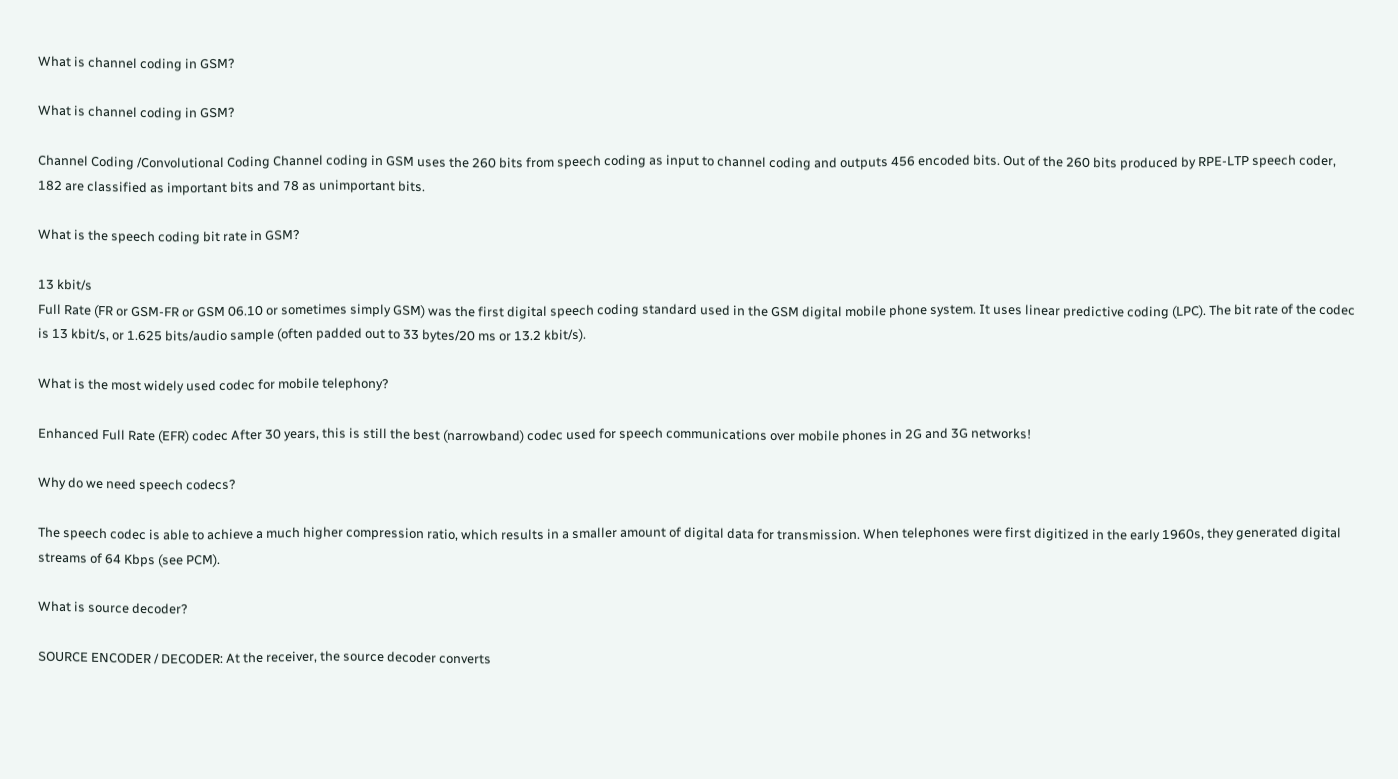What is channel coding in GSM?

What is channel coding in GSM?

Channel Coding /Convolutional Coding Channel coding in GSM uses the 260 bits from speech coding as input to channel coding and outputs 456 encoded bits. Out of the 260 bits produced by RPE-LTP speech coder, 182 are classified as important bits and 78 as unimportant bits.

What is the speech coding bit rate in GSM?

13 kbit/s
Full Rate (FR or GSM-FR or GSM 06.10 or sometimes simply GSM) was the first digital speech coding standard used in the GSM digital mobile phone system. It uses linear predictive coding (LPC). The bit rate of the codec is 13 kbit/s, or 1.625 bits/audio sample (often padded out to 33 bytes/20 ms or 13.2 kbit/s).

What is the most widely used codec for mobile telephony?

Enhanced Full Rate (EFR) codec After 30 years, this is still the best (narrowband) codec used for speech communications over mobile phones in 2G and 3G networks!

Why do we need speech codecs?

The speech codec is able to achieve a much higher compression ratio, which results in a smaller amount of digital data for transmission. When telephones were first digitized in the early 1960s, they generated digital streams of 64 Kbps (see PCM).

What is source decoder?

SOURCE ENCODER / DECODER: At the receiver, the source decoder converts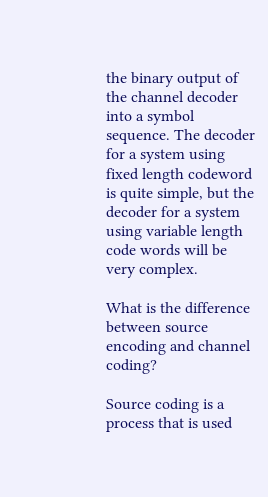the binary output of the channel decoder into a symbol sequence. The decoder for a system using fixed length codeword is quite simple, but the decoder for a system using variable length code words will be very complex.

What is the difference between source encoding and channel coding?

Source coding is a process that is used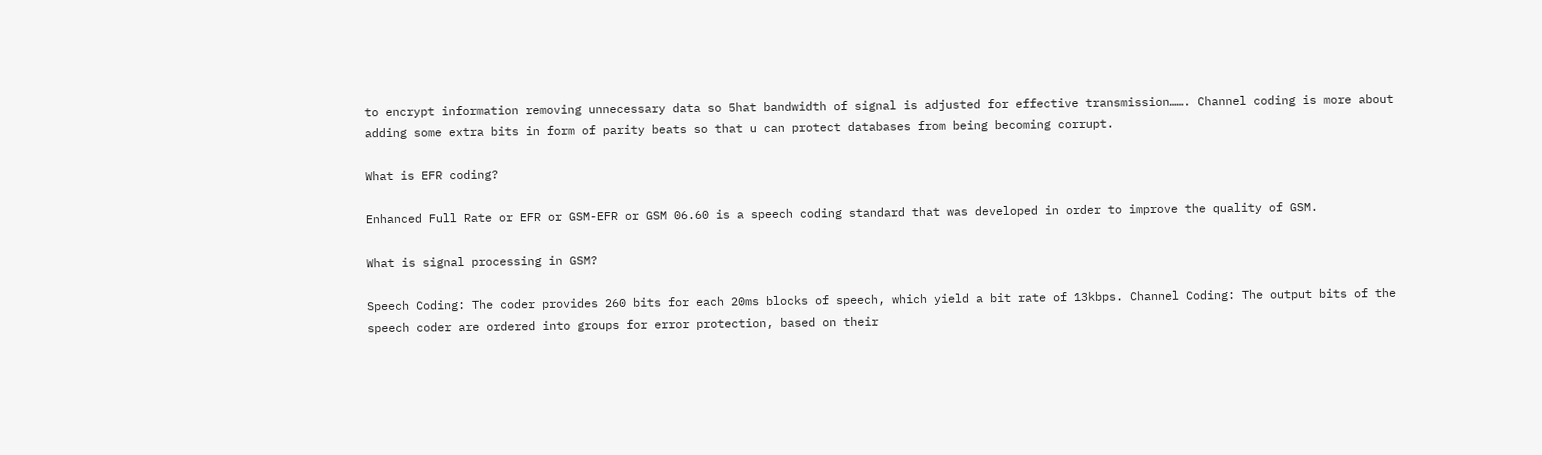to encrypt information removing unnecessary data so 5hat bandwidth of signal is adjusted for effective transmission……. Channel coding is more about adding some extra bits in form of parity beats so that u can protect databases from being becoming corrupt.

What is EFR coding?

Enhanced Full Rate or EFR or GSM-EFR or GSM 06.60 is a speech coding standard that was developed in order to improve the quality of GSM.

What is signal processing in GSM?

Speech Coding: The coder provides 260 bits for each 20ms blocks of speech, which yield a bit rate of 13kbps. Channel Coding: The output bits of the speech coder are ordered into groups for error protection, based on their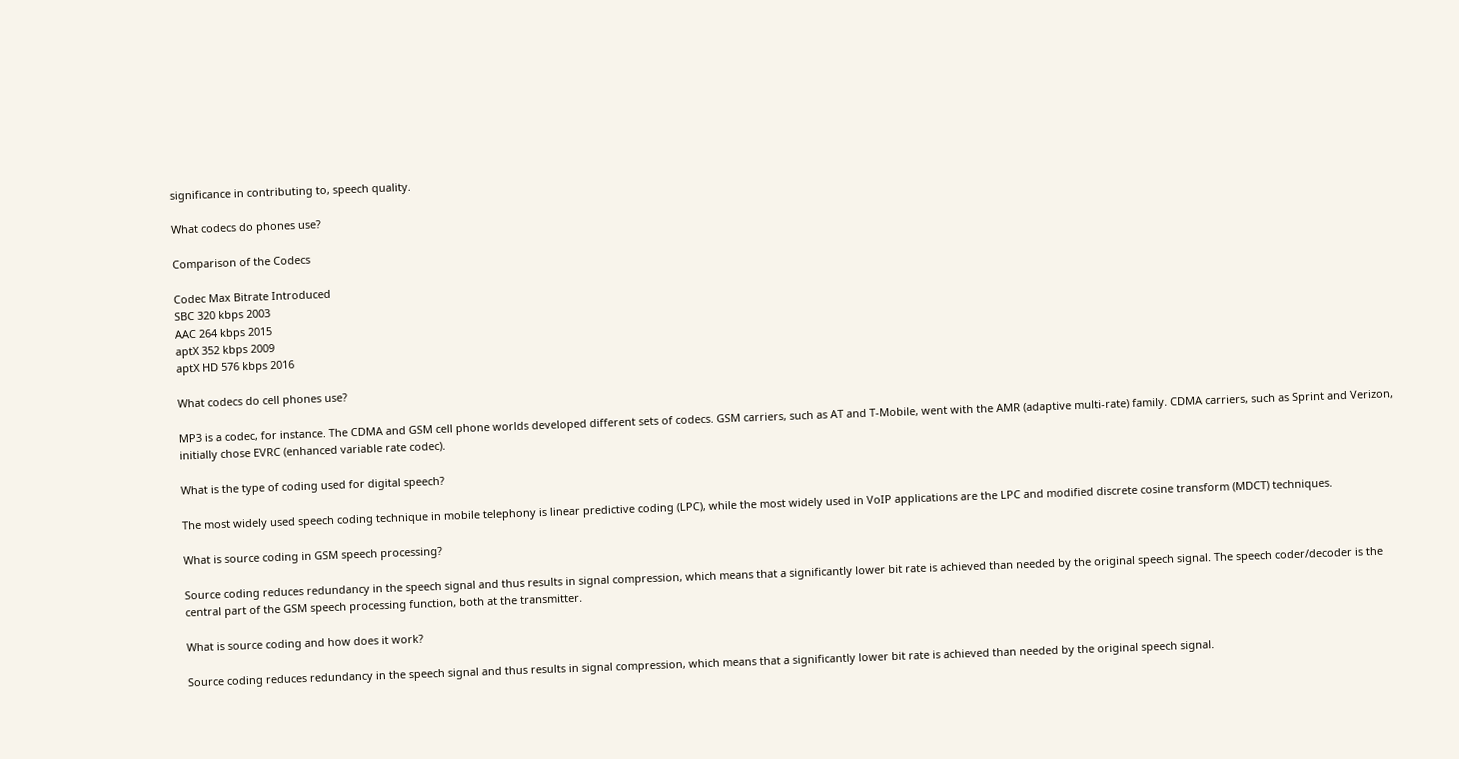significance in contributing to, speech quality.

What codecs do phones use?

Comparison of the Codecs

Codec Max Bitrate Introduced
SBC 320 kbps 2003
AAC 264 kbps 2015
aptX 352 kbps 2009
aptX HD 576 kbps 2016

What codecs do cell phones use?

MP3 is a codec, for instance. The CDMA and GSM cell phone worlds developed different sets of codecs. GSM carriers, such as AT and T-Mobile, went with the AMR (adaptive multi-rate) family. CDMA carriers, such as Sprint and Verizon, initially chose EVRC (enhanced variable rate codec).

What is the type of coding used for digital speech?

The most widely used speech coding technique in mobile telephony is linear predictive coding (LPC), while the most widely used in VoIP applications are the LPC and modified discrete cosine transform (MDCT) techniques.

What is source coding in GSM speech processing?

Source coding reduces redundancy in the speech signal and thus results in signal compression, which means that a significantly lower bit rate is achieved than needed by the original speech signal. The speech coder/decoder is the central part of the GSM speech processing function, both at the transmitter.

What is source coding and how does it work?

Source coding reduces redundancy in the speech signal and thus results in signal compression, which means that a significantly lower bit rate is achieved than needed by the original speech signal.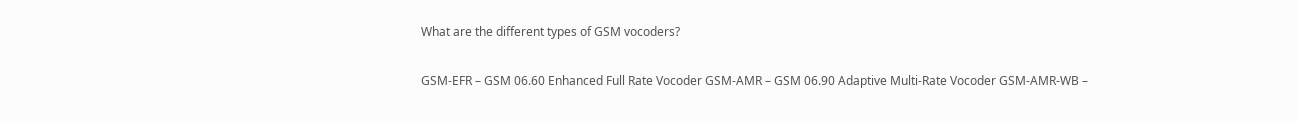What are the different types of GSM vocoders?

GSM-EFR – GSM 06.60 Enhanced Full Rate Vocoder GSM-AMR – GSM 06.90 Adaptive Multi-Rate Vocoder GSM-AMR-WB –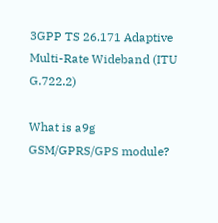3GPP TS 26.171 Adaptive Multi-Rate Wideband (ITU G.722.2)

What is a9g GSM/GPRS/GPS module?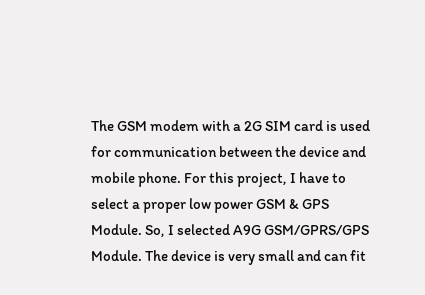The GSM modem with a 2G SIM card is used for communication between the device and mobile phone. For this project, I have to select a proper low power GSM & GPS Module. So, I selected A9G GSM/GPRS/GPS Module. The device is very small and can fit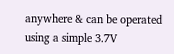anywhere & can be operated using a simple 3.7V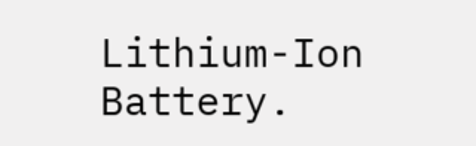Lithium-Ion Battery.